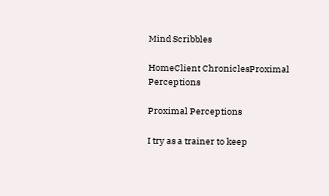Mind Scribbles

HomeClient ChroniclesProximal Perceptions

Proximal Perceptions

I try as a trainer to keep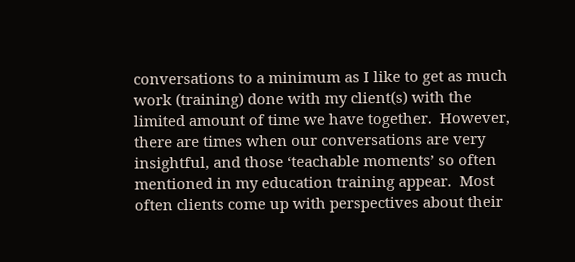conversations to a minimum as I like to get as much work (training) done with my client(s) with the limited amount of time we have together.  However, there are times when our conversations are very insightful, and those ‘teachable moments’ so often mentioned in my education training appear.  Most often clients come up with perspectives about their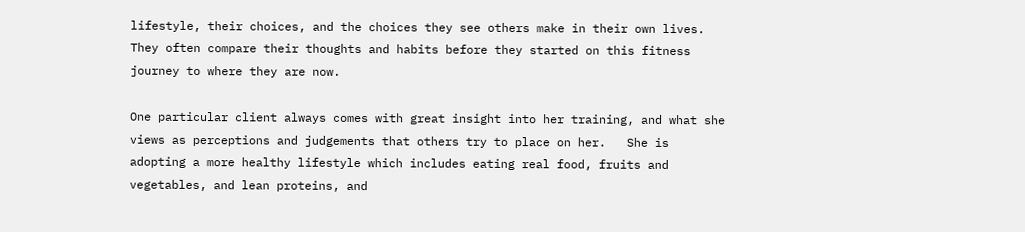lifestyle, their choices, and the choices they see others make in their own lives.  They often compare their thoughts and habits before they started on this fitness journey to where they are now.

One particular client always comes with great insight into her training, and what she views as perceptions and judgements that others try to place on her.   She is adopting a more healthy lifestyle which includes eating real food, fruits and vegetables, and lean proteins, and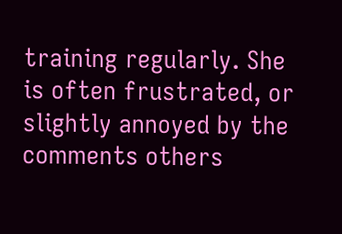training regularly. She is often frustrated, or slightly annoyed by the comments others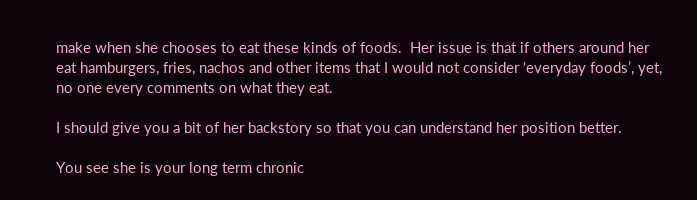make when she chooses to eat these kinds of foods.  Her issue is that if others around her eat hamburgers, fries, nachos and other items that I would not consider ‘everyday foods’, yet, no one every comments on what they eat.

I should give you a bit of her backstory so that you can understand her position better.

You see she is your long term chronic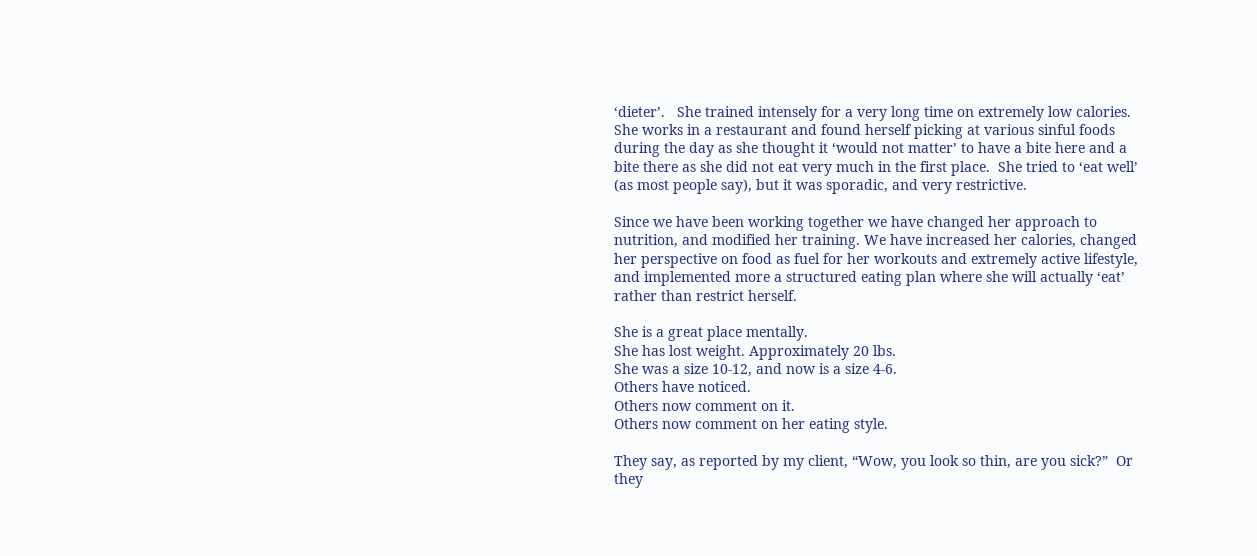‘dieter’.   She trained intensely for a very long time on extremely low calories.  She works in a restaurant and found herself picking at various sinful foods during the day as she thought it ‘would not matter’ to have a bite here and a bite there as she did not eat very much in the first place.  She tried to ‘eat well’ (as most people say), but it was sporadic, and very restrictive.

Since we have been working together we have changed her approach to nutrition, and modified her training. We have increased her calories, changed her perspective on food as fuel for her workouts and extremely active lifestyle, and implemented more a structured eating plan where she will actually ‘eat’ rather than restrict herself.

She is a great place mentally.
She has lost weight. Approximately 20 lbs.
She was a size 10-12, and now is a size 4-6.
Others have noticed.
Others now comment on it.
Others now comment on her eating style.

They say, as reported by my client, “Wow, you look so thin, are you sick?”  Or they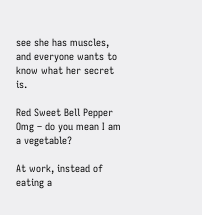see she has muscles, and everyone wants to know what her secret is.

Red Sweet Bell Pepper
Omg – do you mean I am a vegetable?

At work, instead of eating a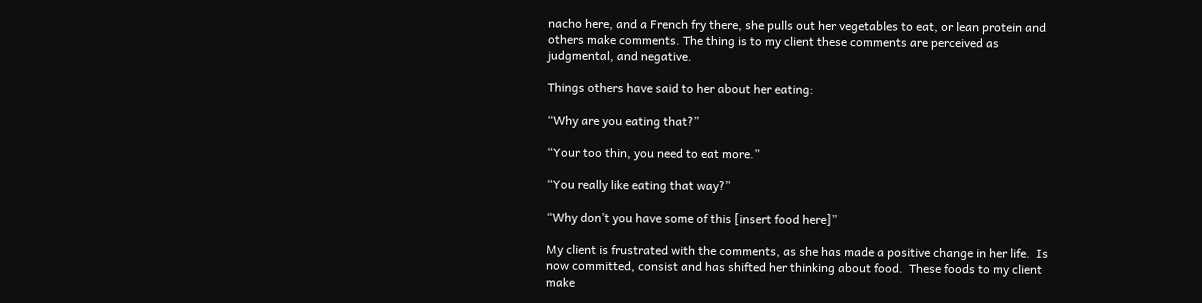nacho here, and a French fry there, she pulls out her vegetables to eat, or lean protein and others make comments. The thing is to my client these comments are perceived as judgmental, and negative.

Things others have said to her about her eating:

“Why are you eating that?”

“Your too thin, you need to eat more.”

“You really like eating that way?”

“Why don’t you have some of this [insert food here]”

My client is frustrated with the comments, as she has made a positive change in her life.  Is now committed, consist and has shifted her thinking about food.  These foods to my client make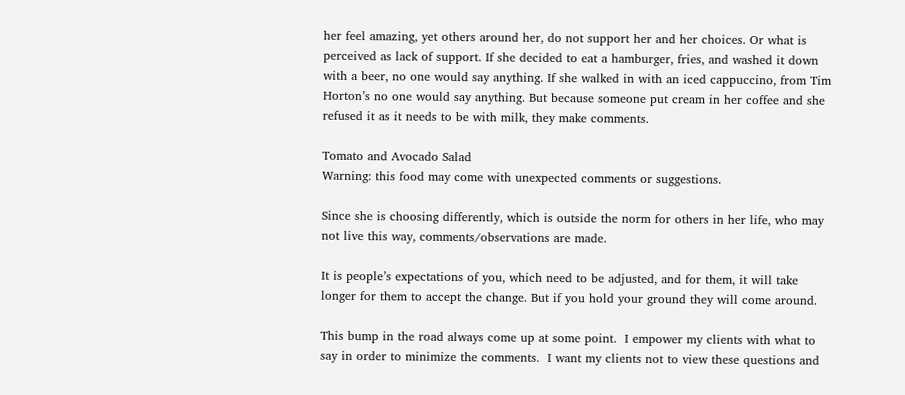her feel amazing, yet others around her, do not support her and her choices. Or what is perceived as lack of support. If she decided to eat a hamburger, fries, and washed it down with a beer, no one would say anything. If she walked in with an iced cappuccino, from Tim Horton’s no one would say anything. But because someone put cream in her coffee and she refused it as it needs to be with milk, they make comments.

Tomato and Avocado Salad
Warning: this food may come with unexpected comments or suggestions.

Since she is choosing differently, which is outside the norm for others in her life, who may not live this way, comments/observations are made.

It is people’s expectations of you, which need to be adjusted, and for them, it will take longer for them to accept the change. But if you hold your ground they will come around.

This bump in the road always come up at some point.  I empower my clients with what to say in order to minimize the comments.  I want my clients not to view these questions and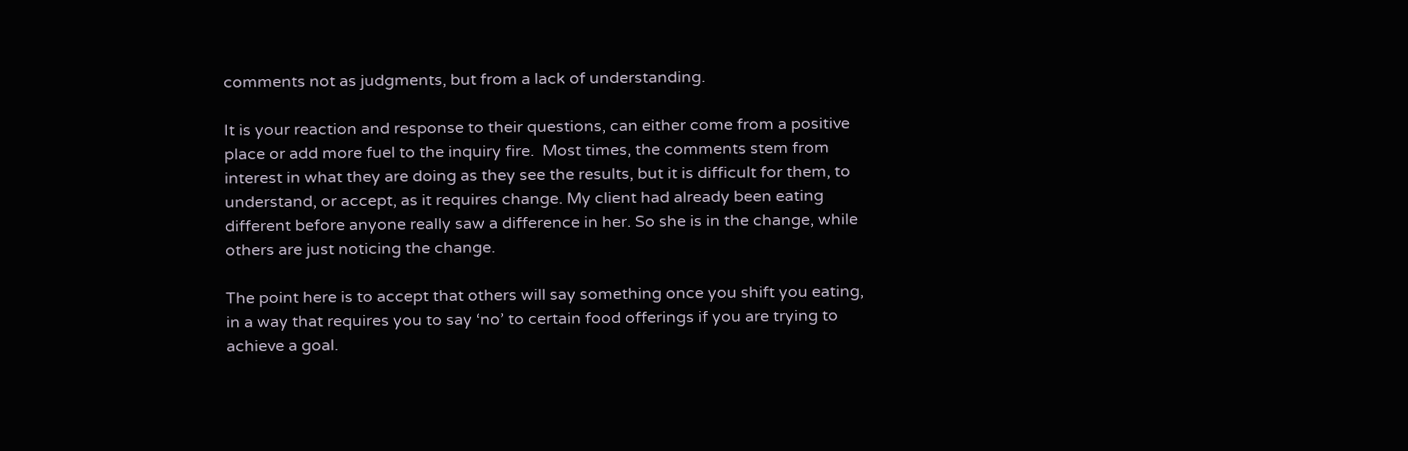comments not as judgments, but from a lack of understanding.

It is your reaction and response to their questions, can either come from a positive place or add more fuel to the inquiry fire.  Most times, the comments stem from interest in what they are doing as they see the results, but it is difficult for them, to understand, or accept, as it requires change. My client had already been eating different before anyone really saw a difference in her. So she is in the change, while others are just noticing the change.

The point here is to accept that others will say something once you shift you eating, in a way that requires you to say ‘no’ to certain food offerings if you are trying to achieve a goal.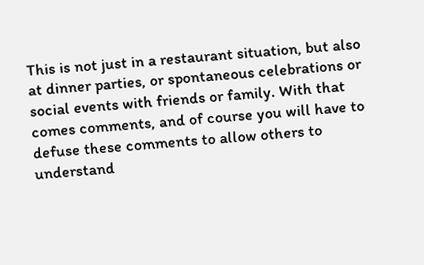This is not just in a restaurant situation, but also at dinner parties, or spontaneous celebrations or social events with friends or family. With that comes comments, and of course you will have to defuse these comments to allow others to understand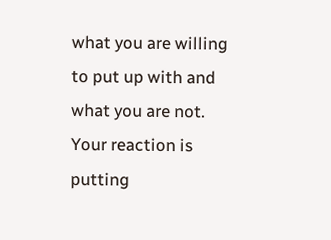what you are willing to put up with and what you are not. Your reaction is putting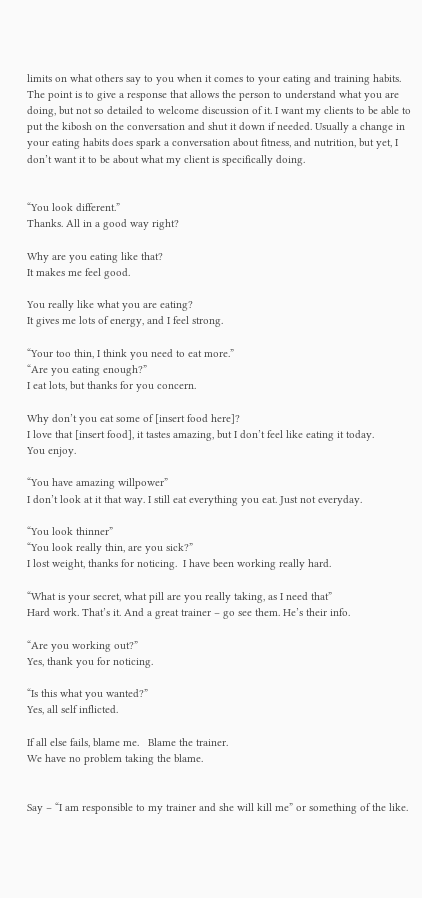limits on what others say to you when it comes to your eating and training habits. The point is to give a response that allows the person to understand what you are doing, but not so detailed to welcome discussion of it. I want my clients to be able to put the kibosh on the conversation and shut it down if needed. Usually a change in your eating habits does spark a conversation about fitness, and nutrition, but yet, I don’t want it to be about what my client is specifically doing.


“You look different.”
Thanks. All in a good way right?

Why are you eating like that?
It makes me feel good.

You really like what you are eating?
It gives me lots of energy, and I feel strong.

“Your too thin, I think you need to eat more.”
“Are you eating enough?”
I eat lots, but thanks for you concern.

Why don’t you eat some of [insert food here]?
I love that [insert food], it tastes amazing, but I don’t feel like eating it today.
You enjoy.

“You have amazing willpower”
I don’t look at it that way. I still eat everything you eat. Just not everyday.

“You look thinner”
“You look really thin, are you sick?”
I lost weight, thanks for noticing.  I have been working really hard.

“What is your secret, what pill are you really taking, as I need that”
Hard work. That’s it. And a great trainer – go see them. He’s their info.

“Are you working out?”
Yes, thank you for noticing.

“Is this what you wanted?”
Yes, all self inflicted.

If all else fails, blame me.   Blame the trainer.
We have no problem taking the blame.


Say – “I am responsible to my trainer and she will kill me” or something of the like.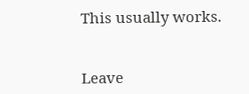This usually works.


Leave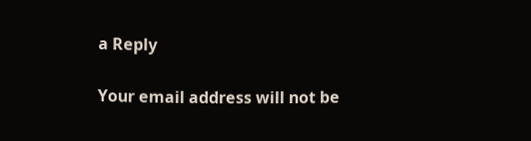a Reply

Your email address will not be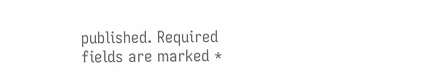published. Required fields are marked *